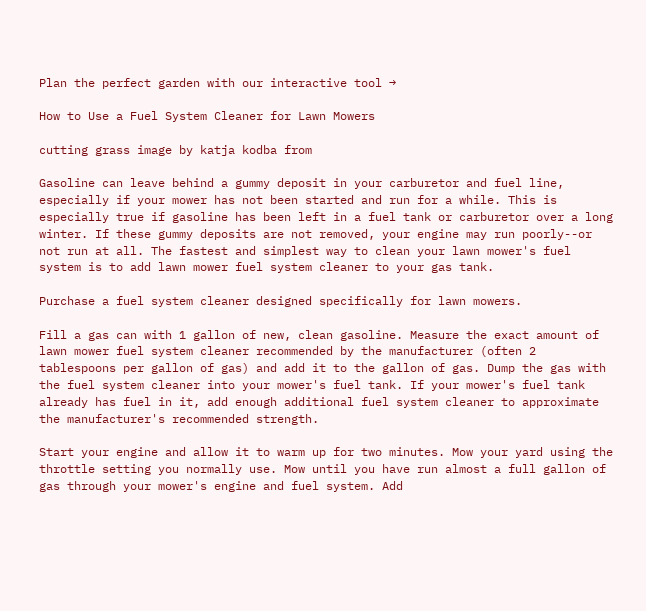Plan the perfect garden with our interactive tool →

How to Use a Fuel System Cleaner for Lawn Mowers

cutting grass image by katja kodba from

Gasoline can leave behind a gummy deposit in your carburetor and fuel line, especially if your mower has not been started and run for a while. This is especially true if gasoline has been left in a fuel tank or carburetor over a long winter. If these gummy deposits are not removed, your engine may run poorly--or not run at all. The fastest and simplest way to clean your lawn mower's fuel system is to add lawn mower fuel system cleaner to your gas tank.

Purchase a fuel system cleaner designed specifically for lawn mowers.

Fill a gas can with 1 gallon of new, clean gasoline. Measure the exact amount of lawn mower fuel system cleaner recommended by the manufacturer (often 2 tablespoons per gallon of gas) and add it to the gallon of gas. Dump the gas with the fuel system cleaner into your mower's fuel tank. If your mower's fuel tank already has fuel in it, add enough additional fuel system cleaner to approximate the manufacturer's recommended strength.

Start your engine and allow it to warm up for two minutes. Mow your yard using the throttle setting you normally use. Mow until you have run almost a full gallon of gas through your mower's engine and fuel system. Add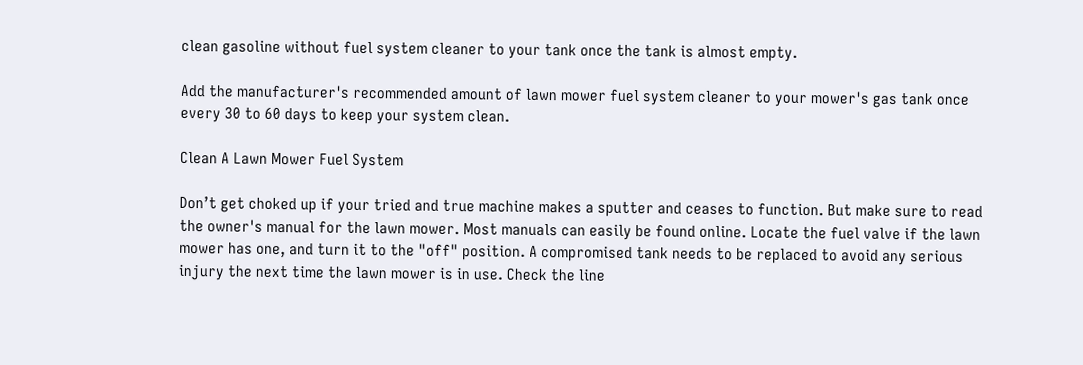clean gasoline without fuel system cleaner to your tank once the tank is almost empty.

Add the manufacturer's recommended amount of lawn mower fuel system cleaner to your mower's gas tank once every 30 to 60 days to keep your system clean.

Clean A Lawn Mower Fuel System

Don’t get choked up if your tried and true machine makes a sputter and ceases to function. But make sure to read the owner's manual for the lawn mower. Most manuals can easily be found online. Locate the fuel valve if the lawn mower has one, and turn it to the "off" position. A compromised tank needs to be replaced to avoid any serious injury the next time the lawn mower is in use. Check the line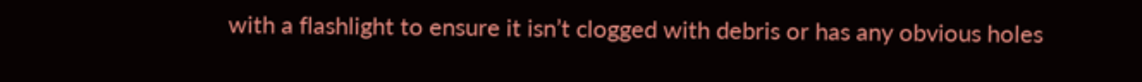with a flashlight to ensure it isn’t clogged with debris or has any obvious holes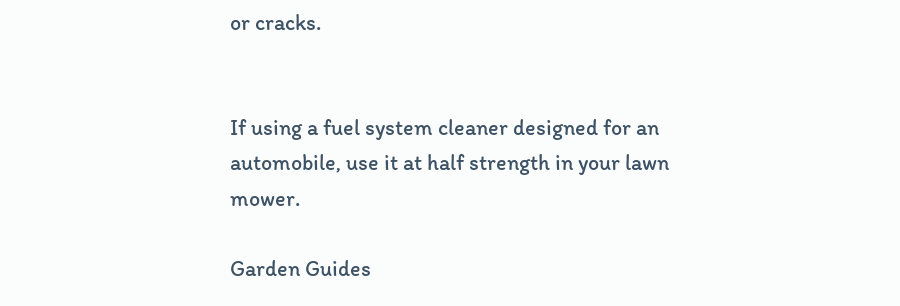or cracks.


If using a fuel system cleaner designed for an automobile, use it at half strength in your lawn mower.

Garden Guides